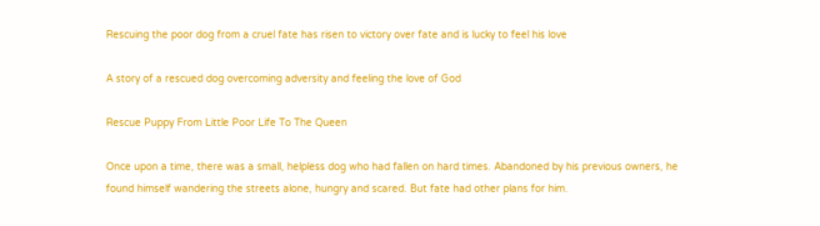Rescuing the poor dog from a cruel fate has risen to victory over fate and is lucky to feel his love

A story of a rescued dog overcoming adversity and feeling the love of God

Rescue Puppy From Little Poor Life To The Queen

Once upon a time, there was a small, helpless dog who had fallen on hard times. Abandoned by his previous owners, he found himself wandering the streets alone, hungry and scared. But fate had other plans for him.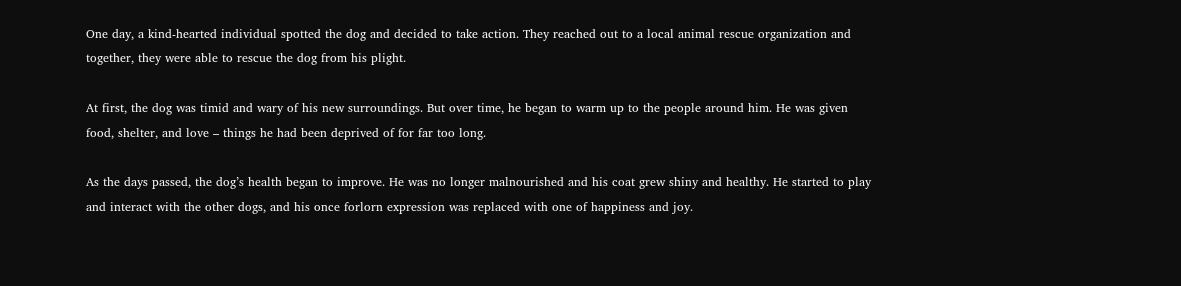One day, a kind-hearted individual spotted the dog and decided to take action. They reached out to a local animal rescue organization and together, they were able to rescue the dog from his plight.

At first, the dog was timid and wary of his new surroundings. But over time, he began to warm up to the people around him. He was given food, shelter, and love – things he had been deprived of for far too long.

As the days passed, the dog’s health began to improve. He was no longer malnourished and his coat grew shiny and healthy. He started to play and interact with the other dogs, and his once forlorn expression was replaced with one of happiness and joy.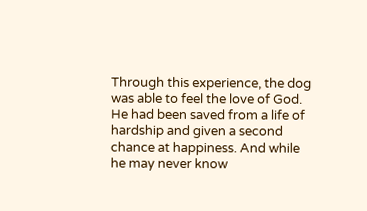Through this experience, the dog was able to feel the love of God. He had been saved from a life of hardship and given a second chance at happiness. And while he may never know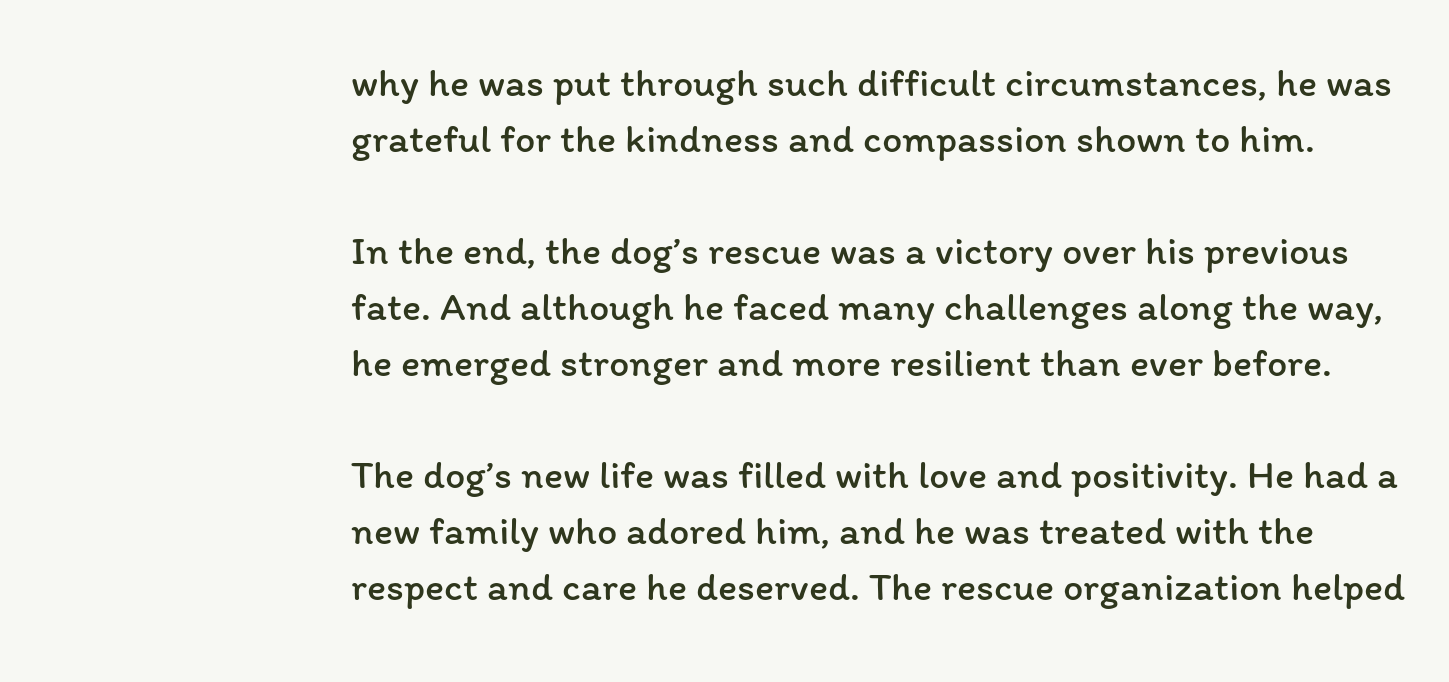why he was put through such difficult circumstances, he was grateful for the kindness and compassion shown to him.

In the end, the dog’s rescue was a victory over his previous fate. And although he faced many challenges along the way, he emerged stronger and more resilient than ever before.

The dog’s new life was filled with love and positivity. He had a new family who adored him, and he was treated with the respect and care he deserved. The rescue organization helped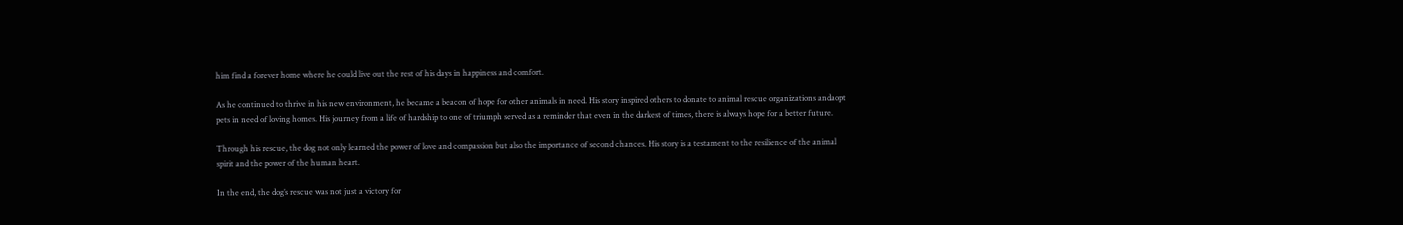him find a forever home where he could live out the rest of his days in happiness and comfort.

As he continued to thrive in his new environment, he became a beacon of hope for other animals in need. His story inspired others to donate to animal rescue organizations andaopt pets in need of loving homes. His journey from a life of hardship to one of triumph served as a reminder that even in the darkest of times, there is always hope for a better future.

Through his rescue, the dog not only learned the power of love and compassion but also the importance of second chances. His story is a testament to the resilience of the animal spirit and the power of the human heart.

In the end, the dog’s rescue was not just a victory for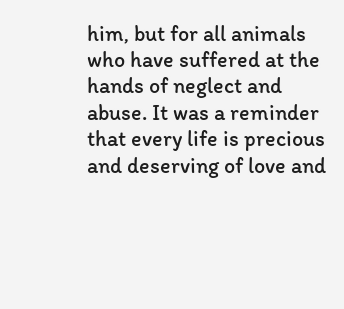him, but for all animals who have suffered at the hands of neglect and abuse. It was a reminder that every life is precious and deserving of love and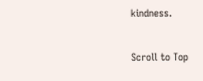kindness.

Scroll to Top